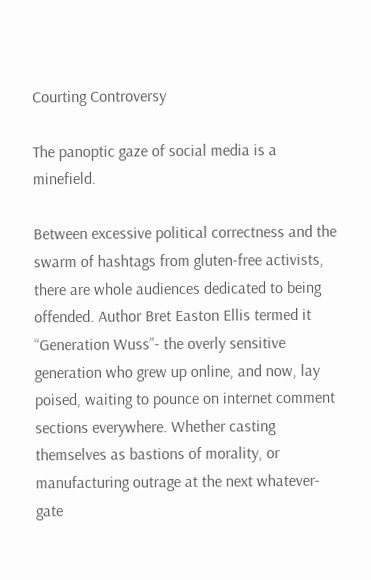Courting Controversy

The panoptic gaze of social media is a minefield.

Between excessive political correctness and the swarm of hashtags from gluten-free activists, there are whole audiences dedicated to being offended. Author Bret Easton Ellis termed it “Generation Wuss”- the overly sensitive generation who grew up online, and now, lay poised, waiting to pounce on internet comment sections everywhere. Whether casting themselves as bastions of morality, or manufacturing outrage at the next whatever-gate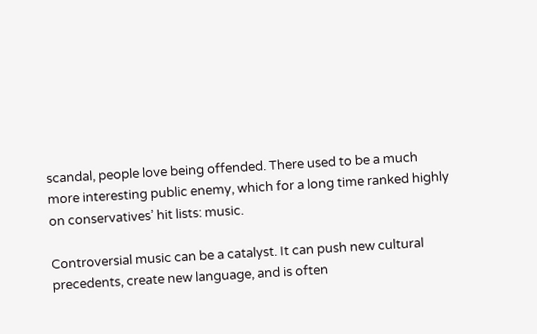scandal, people love being offended. There used to be a much more interesting public enemy, which for a long time ranked highly on conservatives’ hit lists: music.

Controversial music can be a catalyst. It can push new cultural precedents, create new language, and is often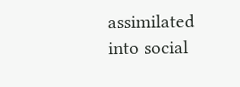assimilated into social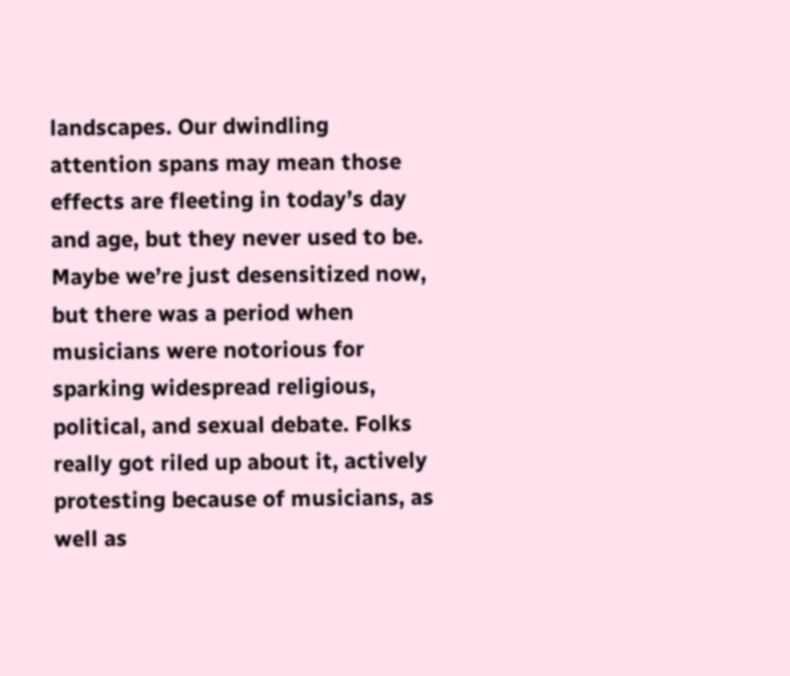landscapes. Our dwindling attention spans may mean those effects are fleeting in today’s day and age, but they never used to be. Maybe we’re just desensitized now, but there was a period when musicians were notorious for sparking widespread religious, political, and sexual debate. Folks really got riled up about it, actively protesting because of musicians, as well as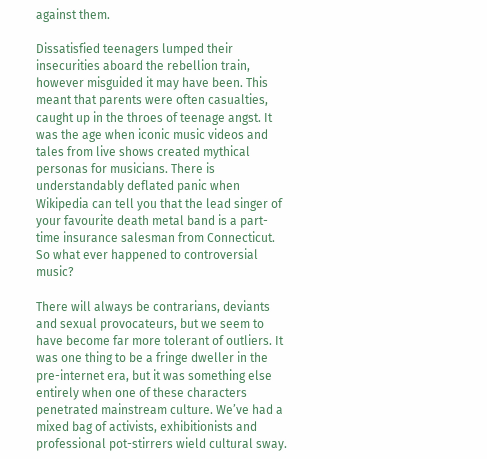against them.

Dissatisfied teenagers lumped their insecurities aboard the rebellion train, however misguided it may have been. This meant that parents were often casualties, caught up in the throes of teenage angst. It was the age when iconic music videos and tales from live shows created mythical personas for musicians. There is understandably deflated panic when Wikipedia can tell you that the lead singer of your favourite death metal band is a part-time insurance salesman from Connecticut. So what ever happened to controversial music?

There will always be contrarians, deviants and sexual provocateurs, but we seem to have become far more tolerant of outliers. It was one thing to be a fringe dweller in the pre-internet era, but it was something else entirely when one of these characters penetrated mainstream culture. We’ve had a mixed bag of activists, exhibitionists and professional pot-stirrers wield cultural sway.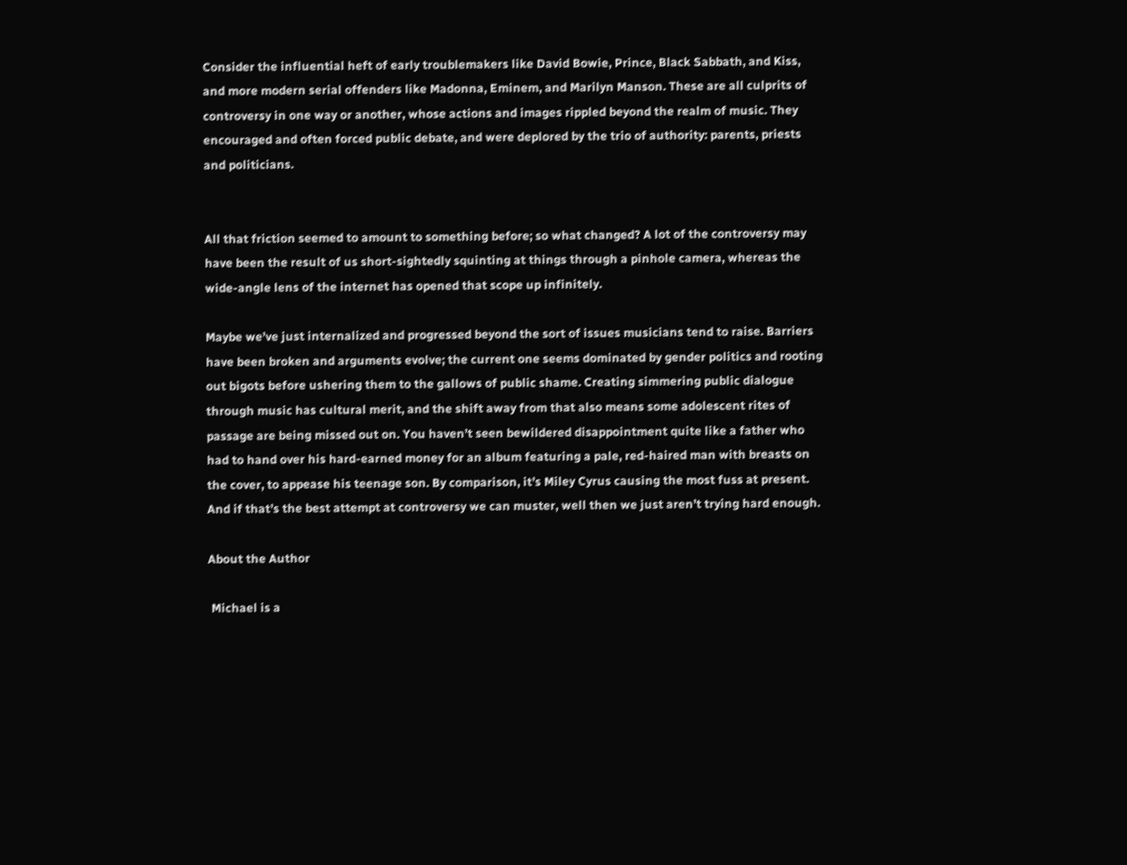Consider the influential heft of early troublemakers like David Bowie, Prince, Black Sabbath, and Kiss, and more modern serial offenders like Madonna, Eminem, and Marilyn Manson. These are all culprits of controversy in one way or another, whose actions and images rippled beyond the realm of music. They encouraged and often forced public debate, and were deplored by the trio of authority: parents, priests and politicians.


All that friction seemed to amount to something before; so what changed? A lot of the controversy may have been the result of us short-sightedly squinting at things through a pinhole camera, whereas the wide-angle lens of the internet has opened that scope up infinitely.

Maybe we’ve just internalized and progressed beyond the sort of issues musicians tend to raise. Barriers have been broken and arguments evolve; the current one seems dominated by gender politics and rooting out bigots before ushering them to the gallows of public shame. Creating simmering public dialogue through music has cultural merit, and the shift away from that also means some adolescent rites of passage are being missed out on. You haven’t seen bewildered disappointment quite like a father who had to hand over his hard-earned money for an album featuring a pale, red-haired man with breasts on the cover, to appease his teenage son. By comparison, it’s Miley Cyrus causing the most fuss at present. And if that’s the best attempt at controversy we can muster, well then we just aren’t trying hard enough.

About the Author

 Michael is a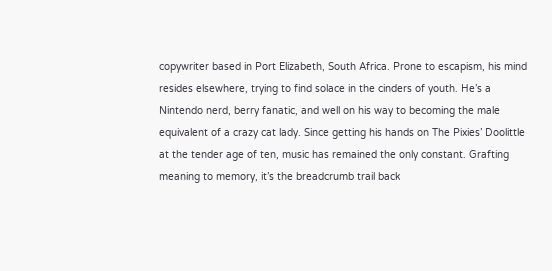copywriter based in Port Elizabeth, South Africa. Prone to escapism, his mind resides elsewhere, trying to find solace in the cinders of youth. He’s a Nintendo nerd, berry fanatic, and well on his way to becoming the male equivalent of a crazy cat lady. Since getting his hands on The Pixies’ Doolittle at the tender age of ten, music has remained the only constant. Grafting meaning to memory, it’s the breadcrumb trail back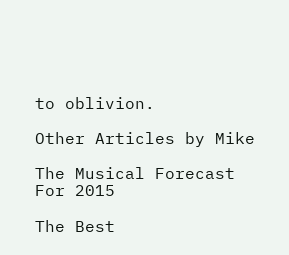to oblivion.

Other Articles by Mike

The Musical Forecast For 2015

The Best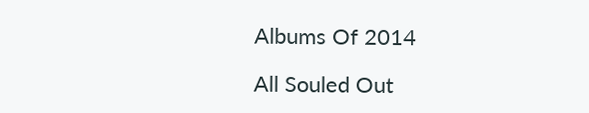Albums Of 2014

All Souled Out